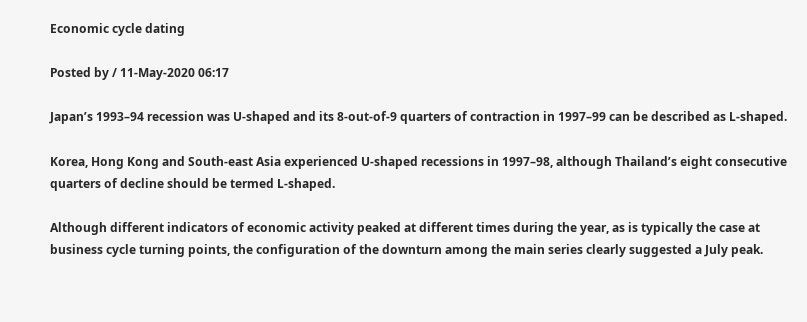Economic cycle dating

Posted by / 11-May-2020 06:17

Japan’s 1993–94 recession was U-shaped and its 8-out-of-9 quarters of contraction in 1997–99 can be described as L-shaped.

Korea, Hong Kong and South-east Asia experienced U-shaped recessions in 1997–98, although Thailand’s eight consecutive quarters of decline should be termed L-shaped.

Although different indicators of economic activity peaked at different times during the year, as is typically the case at business cycle turning points, the configuration of the downturn among the main series clearly suggested a July peak.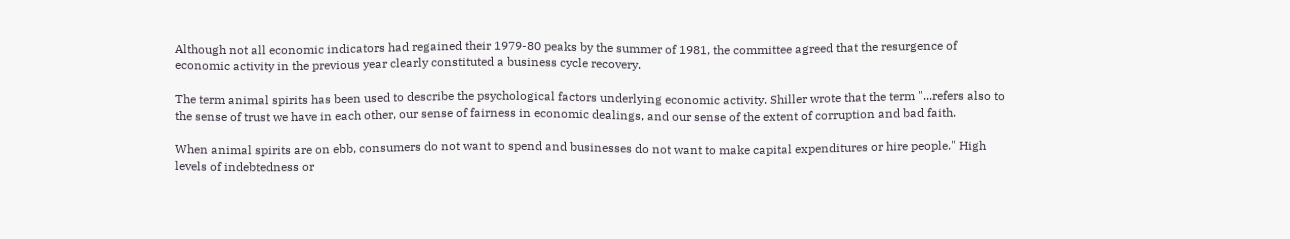Although not all economic indicators had regained their 1979-80 peaks by the summer of 1981, the committee agreed that the resurgence of economic activity in the previous year clearly constituted a business cycle recovery.

The term animal spirits has been used to describe the psychological factors underlying economic activity. Shiller wrote that the term "...refers also to the sense of trust we have in each other, our sense of fairness in economic dealings, and our sense of the extent of corruption and bad faith.

When animal spirits are on ebb, consumers do not want to spend and businesses do not want to make capital expenditures or hire people." High levels of indebtedness or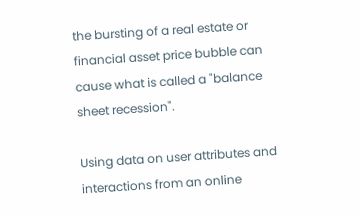the bursting of a real estate or financial asset price bubble can cause what is called a "balance sheet recession".

Using data on user attributes and interactions from an online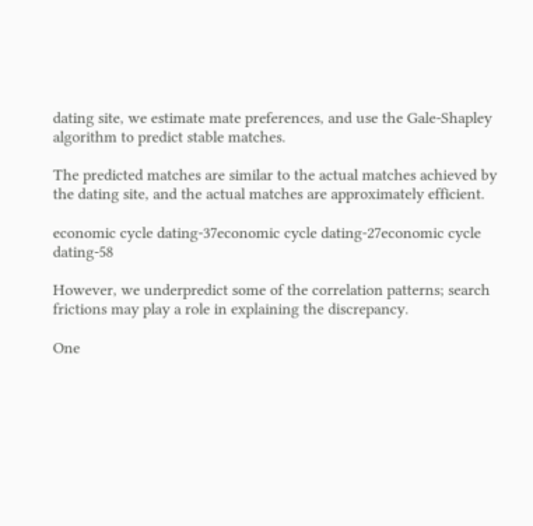dating site, we estimate mate preferences, and use the Gale-Shapley algorithm to predict stable matches.

The predicted matches are similar to the actual matches achieved by the dating site, and the actual matches are approximately efficient.

economic cycle dating-37economic cycle dating-27economic cycle dating-58

However, we underpredict some of the correlation patterns; search frictions may play a role in explaining the discrepancy.

One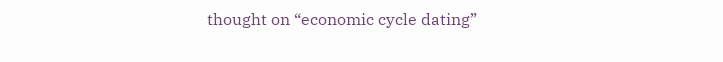thought on “economic cycle dating”